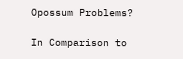Opossum Problems?

In Comparison to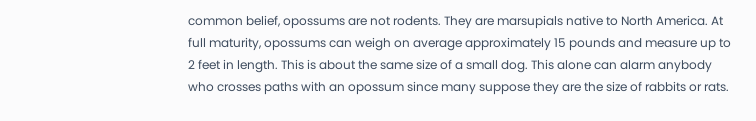common belief, opossums are not rodents. They are marsupials native to North America. At full maturity, opossums can weigh on average approximately 15 pounds and measure up to 2 feet in length. This is about the same size of a small dog. This alone can alarm anybody who crosses paths with an opossum since many suppose they are the size of rabbits or rats.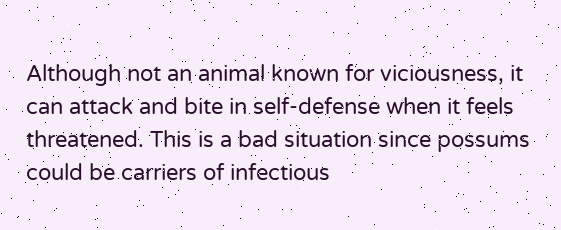Although not an animal known for viciousness, it can attack and bite in self-defense when it feels threatened. This is a bad situation since possums could be carriers of infectious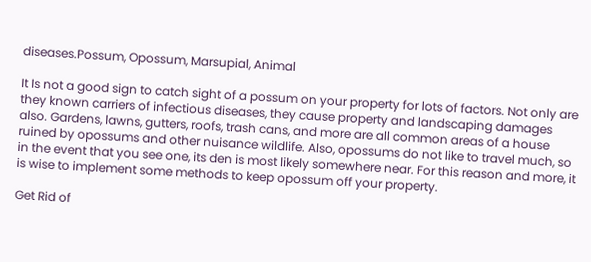diseases.Possum, Opossum, Marsupial, Animal

It Is not a good sign to catch sight of a possum on your property for lots of factors. Not only are they known carriers of infectious diseases, they cause property and landscaping damages also. Gardens, lawns, gutters, roofs, trash cans, and more are all common areas of a house ruined by opossums and other nuisance wildlife. Also, opossums do not like to travel much, so in the event that you see one, its den is most likely somewhere near. For this reason and more, it is wise to implement some methods to keep opossum off your property.

Get Rid of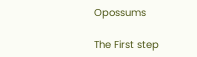Opossums

The First step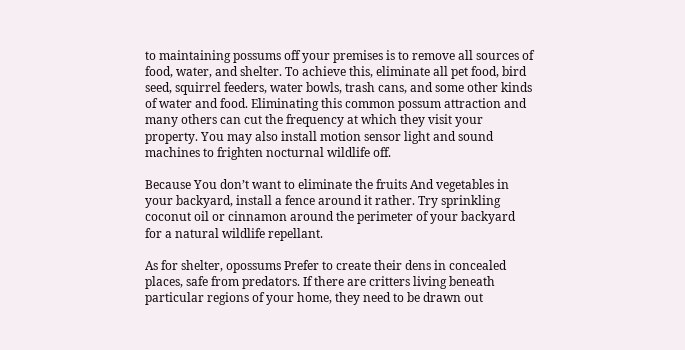to maintaining possums off your premises is to remove all sources of food, water, and shelter. To achieve this, eliminate all pet food, bird seed, squirrel feeders, water bowls, trash cans, and some other kinds of water and food. Eliminating this common possum attraction and many others can cut the frequency at which they visit your property. You may also install motion sensor light and sound machines to frighten nocturnal wildlife off.

Because You don’t want to eliminate the fruits And vegetables in your backyard, install a fence around it rather. Try sprinkling coconut oil or cinnamon around the perimeter of your backyard for a natural wildlife repellant.

As for shelter, opossums Prefer to create their dens in concealed places, safe from predators. If there are critters living beneath particular regions of your home, they need to be drawn out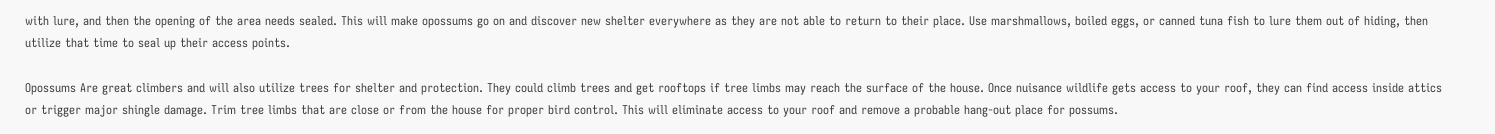with lure, and then the opening of the area needs sealed. This will make opossums go on and discover new shelter everywhere as they are not able to return to their place. Use marshmallows, boiled eggs, or canned tuna fish to lure them out of hiding, then utilize that time to seal up their access points.

Opossums Are great climbers and will also utilize trees for shelter and protection. They could climb trees and get rooftops if tree limbs may reach the surface of the house. Once nuisance wildlife gets access to your roof, they can find access inside attics or trigger major shingle damage. Trim tree limbs that are close or from the house for proper bird control. This will eliminate access to your roof and remove a probable hang-out place for possums.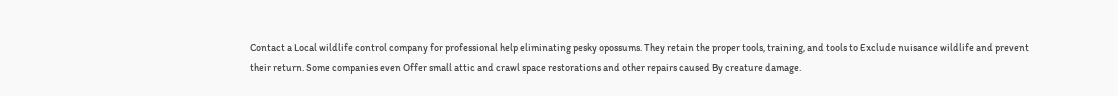Contact a Local wildlife control company for professional help eliminating pesky opossums. They retain the proper tools, training, and tools to Exclude nuisance wildlife and prevent their return. Some companies even Offer small attic and crawl space restorations and other repairs caused By creature damage.